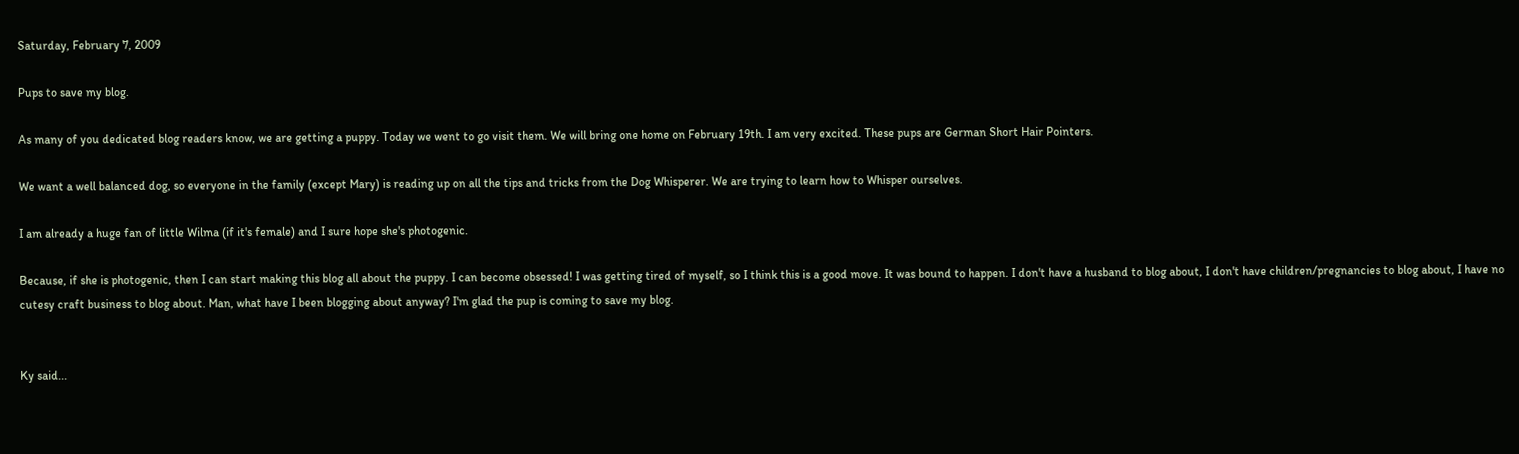Saturday, February 7, 2009

Pups to save my blog.

As many of you dedicated blog readers know, we are getting a puppy. Today we went to go visit them. We will bring one home on February 19th. I am very excited. These pups are German Short Hair Pointers.

We want a well balanced dog, so everyone in the family (except Mary) is reading up on all the tips and tricks from the Dog Whisperer. We are trying to learn how to Whisper ourselves.

I am already a huge fan of little Wilma (if it's female) and I sure hope she's photogenic.

Because, if she is photogenic, then I can start making this blog all about the puppy. I can become obsessed! I was getting tired of myself, so I think this is a good move. It was bound to happen. I don't have a husband to blog about, I don't have children/pregnancies to blog about, I have no cutesy craft business to blog about. Man, what have I been blogging about anyway? I'm glad the pup is coming to save my blog.


Ky said...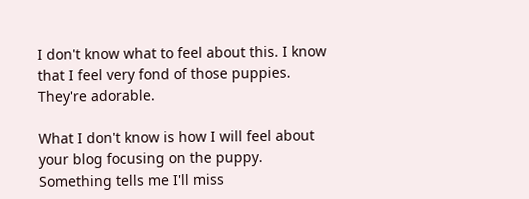I don't know what to feel about this. I know that I feel very fond of those puppies. They're adorable.

What I don't know is how I will feel about your blog focusing on the puppy. Something tells me I'll miss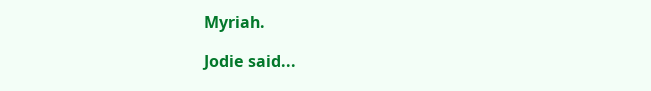Myriah.

Jodie said...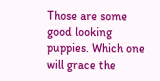Those are some good looking puppies. Which one will grace the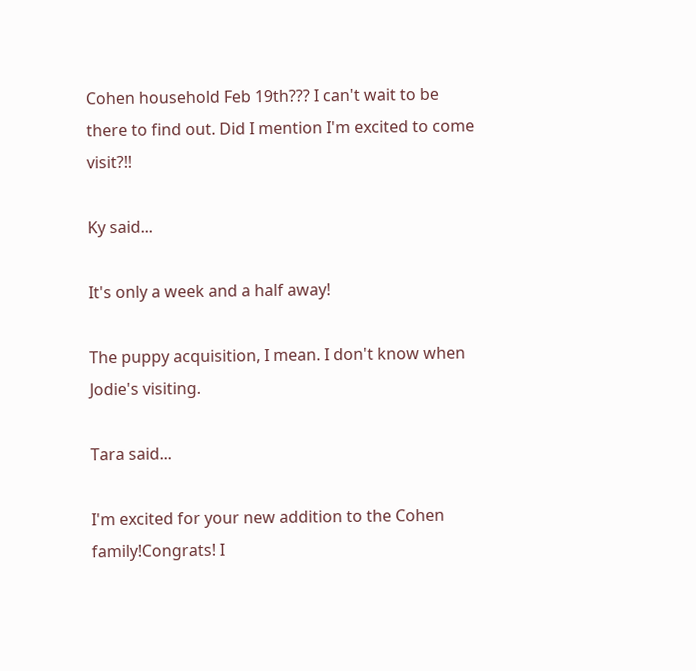Cohen household Feb 19th??? I can't wait to be there to find out. Did I mention I'm excited to come visit?!!

Ky said...

It's only a week and a half away!

The puppy acquisition, I mean. I don't know when Jodie's visiting.

Tara said...

I'm excited for your new addition to the Cohen family!Congrats! I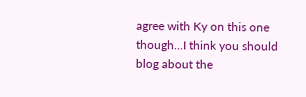agree with Ky on this one though...I think you should blog about the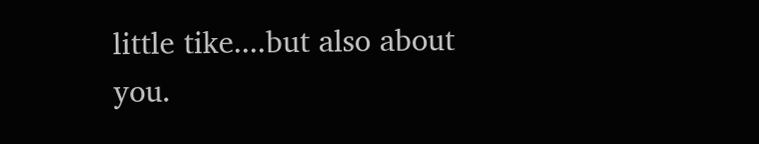little tike....but also about you.